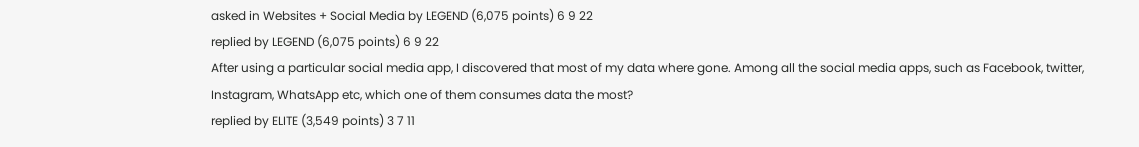asked in Websites + Social Media by LEGEND (6,075 points) 6 9 22
replied by LEGEND (6,075 points) 6 9 22
After using a particular social media app, I discovered that most of my data where gone. Among all the social media apps, such as Facebook, twitter, Instagram, WhatsApp etc, which one of them consumes data the most?
replied by ELITE (3,549 points) 3 7 11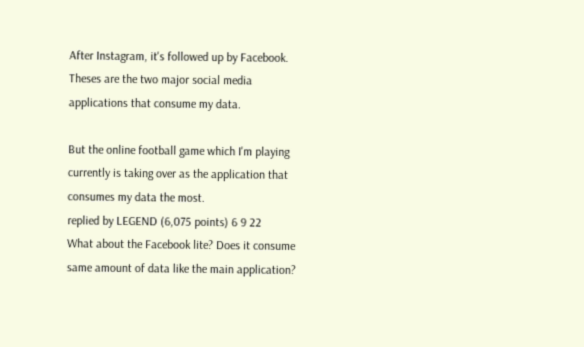After Instagram, it's followed up by Facebook. Theses are the two major social media applications that consume my data.

But the online football game which I'm playing currently is taking over as the application that consumes my data the most.
replied by LEGEND (6,075 points) 6 9 22
What about the Facebook lite? Does it consume same amount of data like the main application?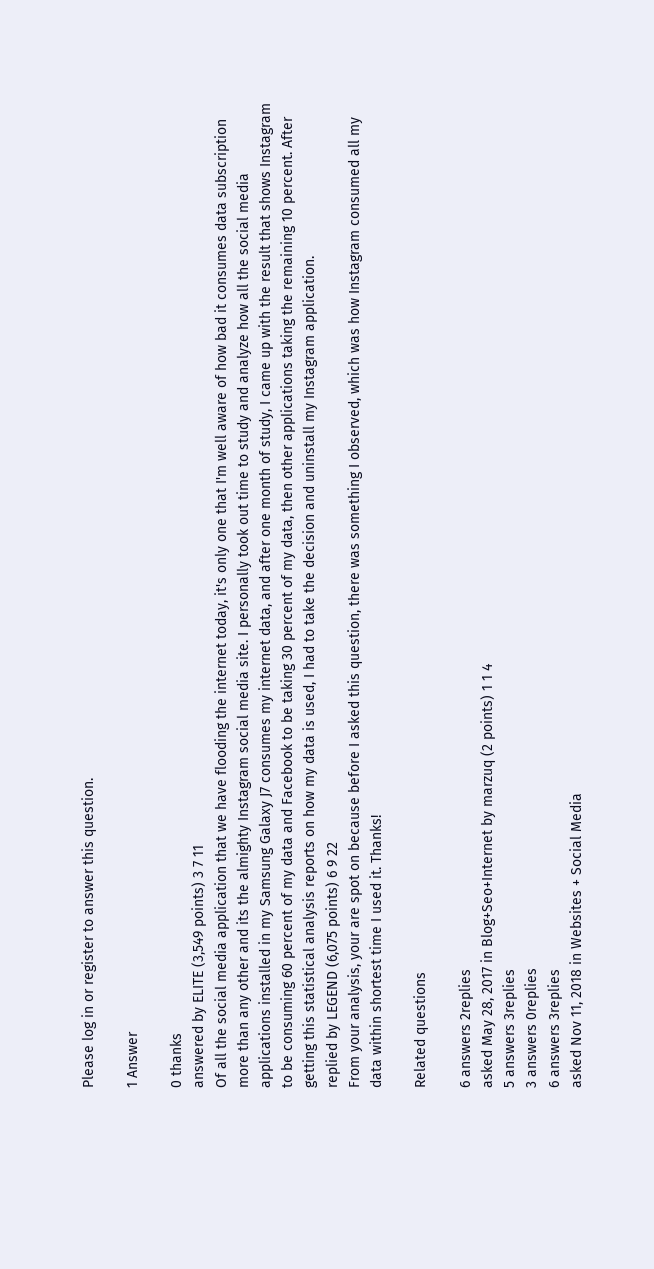Please log in or register to answer this question.

1 Answer

0 thanks
answered by ELITE (3,549 points) 3 7 11
Of all the social media application that we have flooding the internet today, it's only one that I'm well aware of how bad it consumes data subscription more than any other and its the almighty Instagram social media site. I personally took out time to study and analyze how all the social media applications installed in my Samsung Galaxy J7 consumes my internet data, and after one month of study, I came up with the result that shows Instagram to be consuming 60 percent of my data and Facebook to be taking 30 percent of my data, then other applications taking the remaining 10 percent. After getting this statistical analysis reports on how my data is used, I had to take the decision and uninstall my Instagram application.
replied by LEGEND (6,075 points) 6 9 22
From your analysis, your are spot on because before I asked this question, there was something I observed, which was how Instagram consumed all my data within shortest time I used it. Thanks!

Related questions

6 answers 2replies
asked May 28, 2017 in Blog+Seo+Internet by marzuq (2 points) 1 1 4
5 answers 3replies
3 answers 0replies
6 answers 3replies
asked Nov 11, 2018 in Websites + Social Media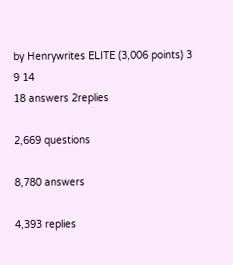by Henrywrites ELITE (3,006 points) 3 9 14
18 answers 2replies

2,669 questions

8,780 answers

4,393 replies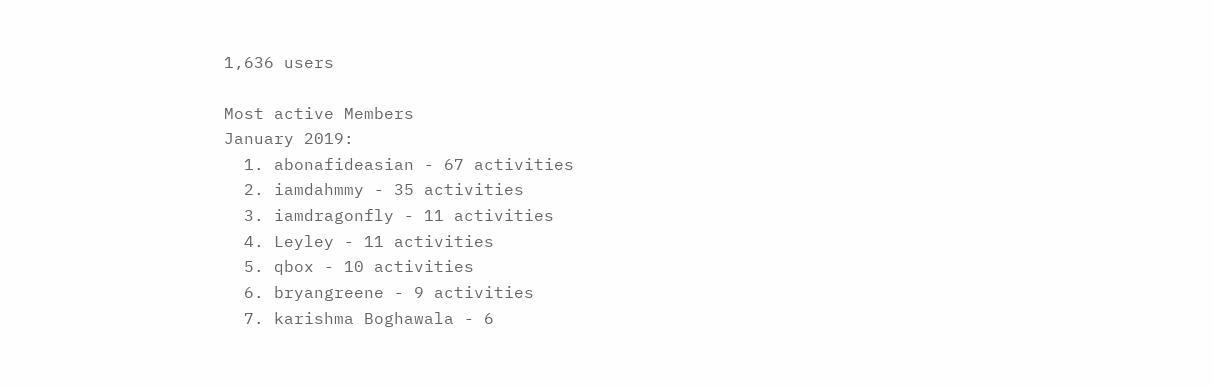1,636 users

Most active Members
January 2019:
  1. abonafideasian - 67 activities
  2. iamdahmmy - 35 activities
  3. iamdragonfly - 11 activities
  4. Leyley - 11 activities
  5. qbox - 10 activities
  6. bryangreene - 9 activities
  7. karishma Boghawala - 6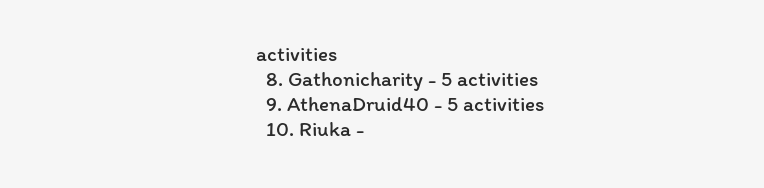activities
  8. Gathonicharity - 5 activities
  9. AthenaDruid40 - 5 activities
  10. Riuka -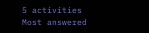5 activities
Most answered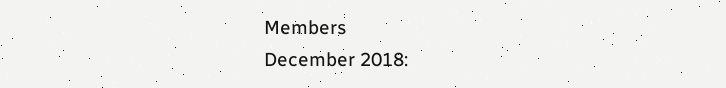Members
December 2018: